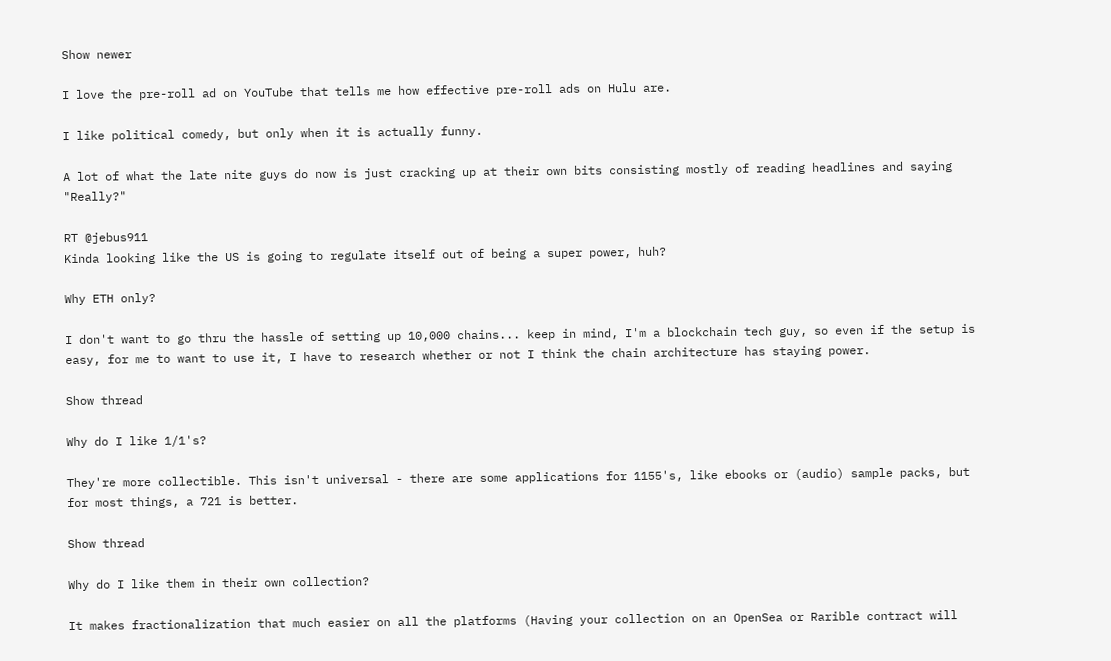Show newer

I love the pre-roll ad on YouTube that tells me how effective pre-roll ads on Hulu are.

I like political comedy, but only when it is actually funny.

A lot of what the late nite guys do now is just cracking up at their own bits consisting mostly of reading headlines and saying "Really?"

RT @jebus911
Kinda looking like the US is going to regulate itself out of being a super power, huh?

Why ETH only?

I don't want to go thru the hassle of setting up 10,000 chains... keep in mind, I'm a blockchain tech guy, so even if the setup is easy, for me to want to use it, I have to research whether or not I think the chain architecture has staying power.

Show thread

Why do I like 1/1's?

They're more collectible. This isn't universal - there are some applications for 1155's, like ebooks or (audio) sample packs, but for most things, a 721 is better.

Show thread

Why do I like them in their own collection?

It makes fractionalization that much easier on all the platforms (Having your collection on an OpenSea or Rarible contract will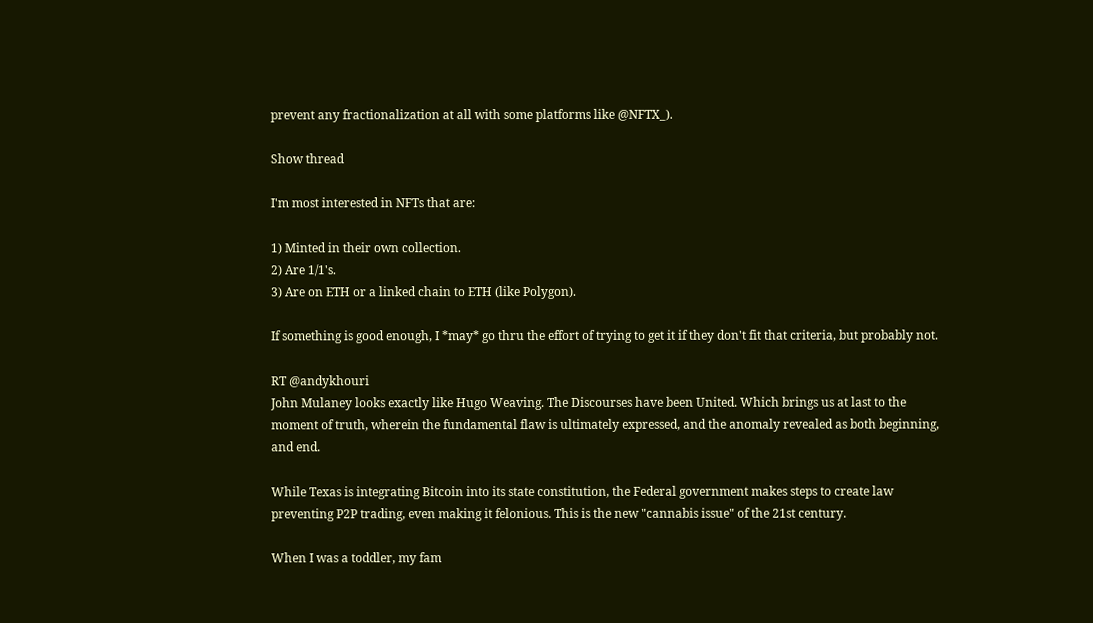prevent any fractionalization at all with some platforms like @NFTX_).

Show thread

I'm most interested in NFTs that are:

1) Minted in their own collection.
2) Are 1/1's.
3) Are on ETH or a linked chain to ETH (like Polygon).

If something is good enough, I *may* go thru the effort of trying to get it if they don't fit that criteria, but probably not.

RT @andykhouri
John Mulaney looks exactly like Hugo Weaving. The Discourses have been United. Which brings us at last to the moment of truth, wherein the fundamental flaw is ultimately expressed, and the anomaly revealed as both beginning, and end.

While Texas is integrating Bitcoin into its state constitution, the Federal government makes steps to create law preventing P2P trading, even making it felonious. This is the new "cannabis issue" of the 21st century.

When I was a toddler, my fam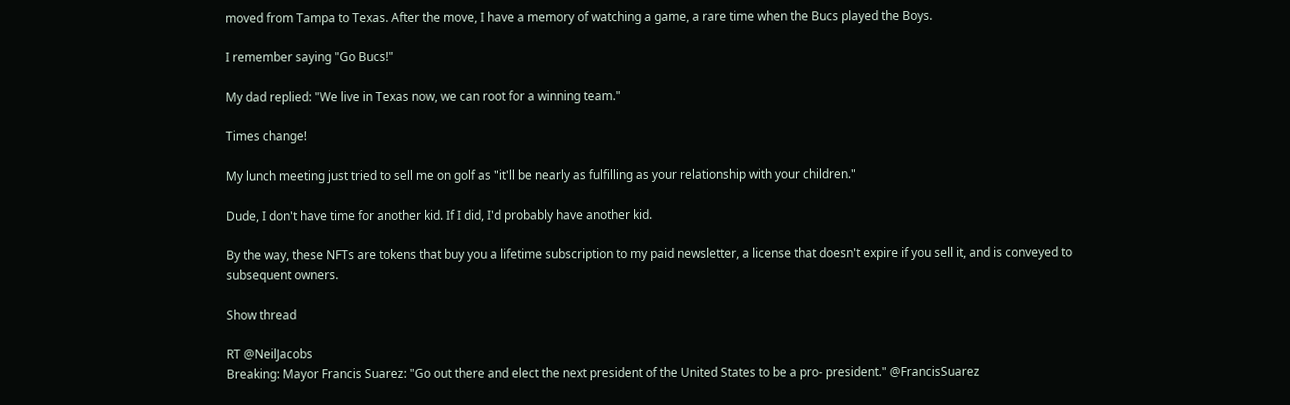moved from Tampa to Texas. After the move, I have a memory of watching a game, a rare time when the Bucs played the Boys.

I remember saying "Go Bucs!"

My dad replied: "We live in Texas now, we can root for a winning team."

Times change!

My lunch meeting just tried to sell me on golf as "it'll be nearly as fulfilling as your relationship with your children."

Dude, I don't have time for another kid. If I did, I'd probably have another kid.

By the way, these NFTs are tokens that buy you a lifetime subscription to my paid newsletter, a license that doesn't expire if you sell it, and is conveyed to subsequent owners.

Show thread

RT @NeilJacobs
Breaking: Mayor Francis Suarez: "Go out there and elect the next president of the United States to be a pro- president." @FrancisSuarez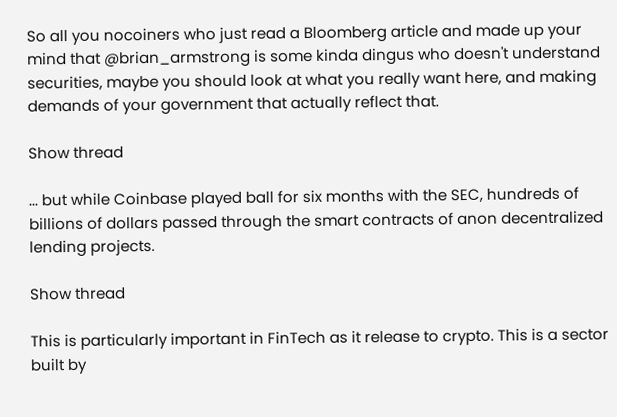So all you nocoiners who just read a Bloomberg article and made up your mind that @brian_armstrong is some kinda dingus who doesn't understand securities, maybe you should look at what you really want here, and making demands of your government that actually reflect that.

Show thread

... but while Coinbase played ball for six months with the SEC, hundreds of billions of dollars passed through the smart contracts of anon decentralized lending projects.

Show thread

This is particularly important in FinTech as it release to crypto. This is a sector built by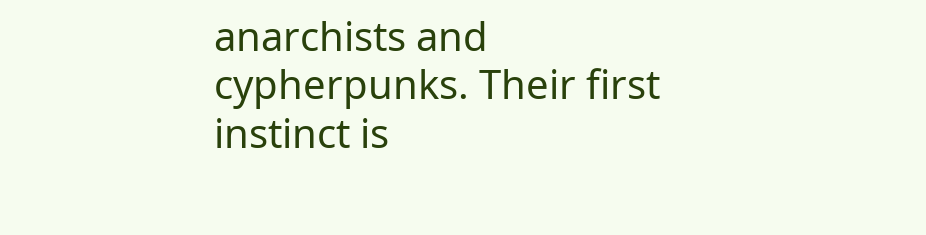anarchists and cypherpunks. Their first instinct is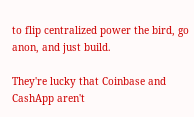to flip centralized power the bird, go anon, and just build.

They're lucky that Coinbase and CashApp aren't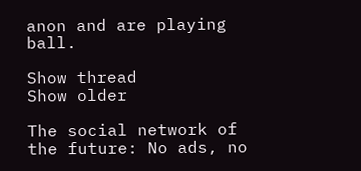anon and are playing ball.

Show thread
Show older

The social network of the future: No ads, no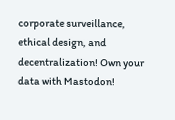corporate surveillance, ethical design, and decentralization! Own your data with Mastodon!